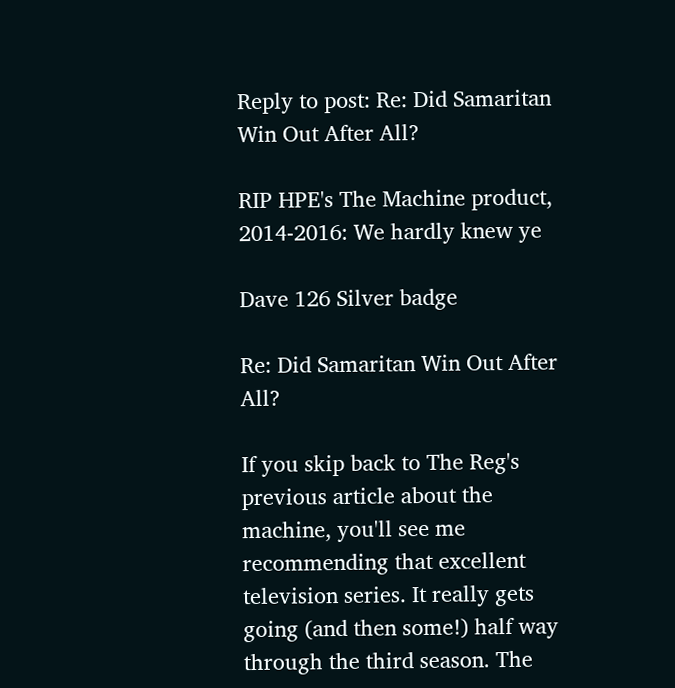Reply to post: Re: Did Samaritan Win Out After All?

RIP HPE's The Machine product, 2014-2016: We hardly knew ye

Dave 126 Silver badge

Re: Did Samaritan Win Out After All?

If you skip back to The Reg's previous article about the machine, you'll see me recommending that excellent television series. It really gets going (and then some!) half way through the third season. The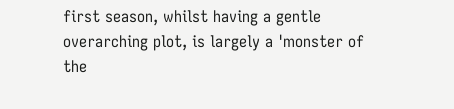first season, whilst having a gentle overarching plot, is largely a 'monster of the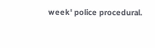week' police procedural.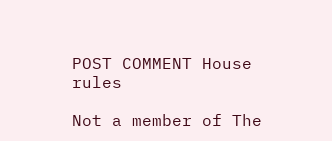POST COMMENT House rules

Not a member of The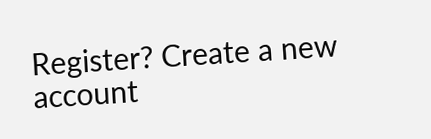Register? Create a new account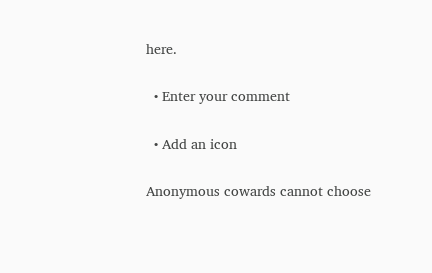here.

  • Enter your comment

  • Add an icon

Anonymous cowards cannot choose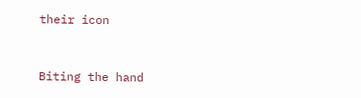their icon


Biting the hand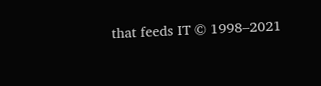that feeds IT © 1998–2021